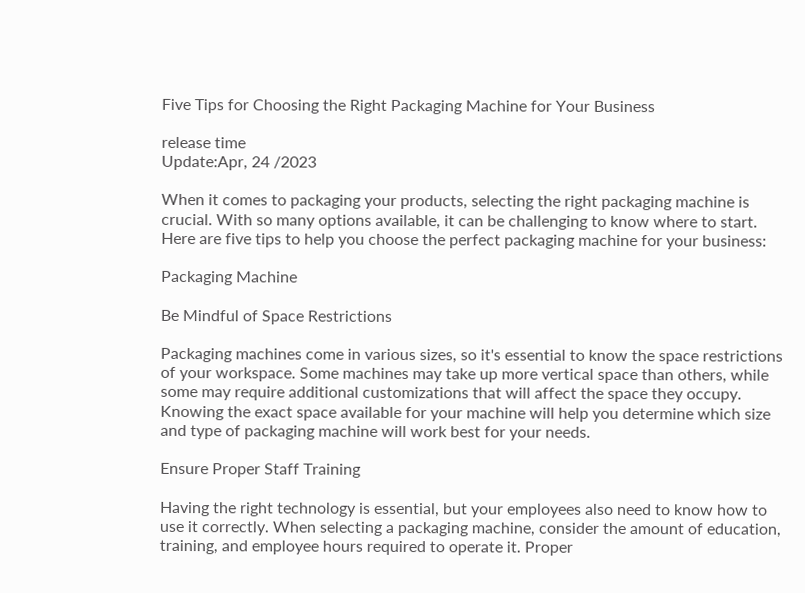Five Tips for Choosing the Right Packaging Machine for Your Business

release time
Update:Apr, 24 /2023

When it comes to packaging your products, selecting the right packaging machine is crucial. With so many options available, it can be challenging to know where to start. Here are five tips to help you choose the perfect packaging machine for your business:

Packaging Machine

Be Mindful of Space Restrictions

Packaging machines come in various sizes, so it's essential to know the space restrictions of your workspace. Some machines may take up more vertical space than others, while some may require additional customizations that will affect the space they occupy. Knowing the exact space available for your machine will help you determine which size and type of packaging machine will work best for your needs.

Ensure Proper Staff Training

Having the right technology is essential, but your employees also need to know how to use it correctly. When selecting a packaging machine, consider the amount of education, training, and employee hours required to operate it. Proper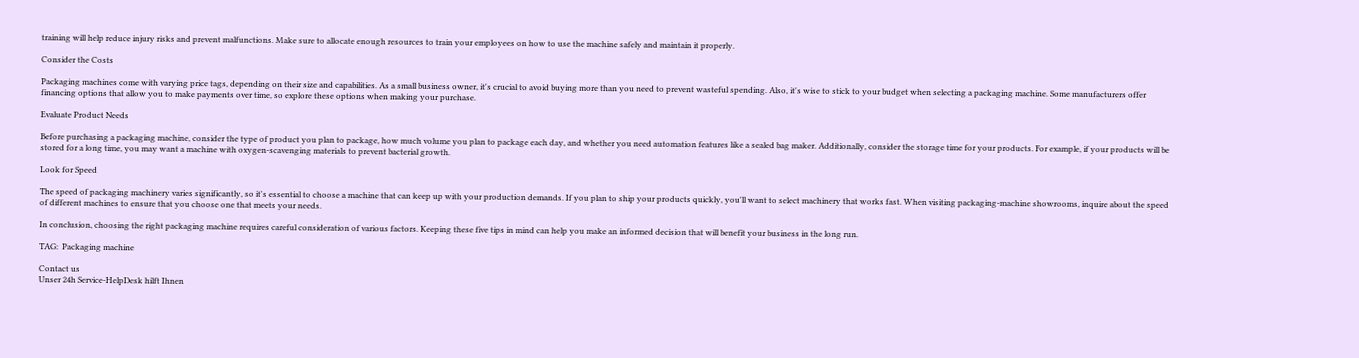training will help reduce injury risks and prevent malfunctions. Make sure to allocate enough resources to train your employees on how to use the machine safely and maintain it properly.

Consider the Costs

Packaging machines come with varying price tags, depending on their size and capabilities. As a small business owner, it's crucial to avoid buying more than you need to prevent wasteful spending. Also, it's wise to stick to your budget when selecting a packaging machine. Some manufacturers offer financing options that allow you to make payments over time, so explore these options when making your purchase.

Evaluate Product Needs

Before purchasing a packaging machine, consider the type of product you plan to package, how much volume you plan to package each day, and whether you need automation features like a sealed bag maker. Additionally, consider the storage time for your products. For example, if your products will be stored for a long time, you may want a machine with oxygen-scavenging materials to prevent bacterial growth.

Look for Speed

The speed of packaging machinery varies significantly, so it's essential to choose a machine that can keep up with your production demands. If you plan to ship your products quickly, you'll want to select machinery that works fast. When visiting packaging-machine showrooms, inquire about the speed of different machines to ensure that you choose one that meets your needs.

In conclusion, choosing the right packaging machine requires careful consideration of various factors. Keeping these five tips in mind can help you make an informed decision that will benefit your business in the long run.

TAG:  Packaging machine

Contact us
Unser 24h Service-HelpDesk hilft Ihnen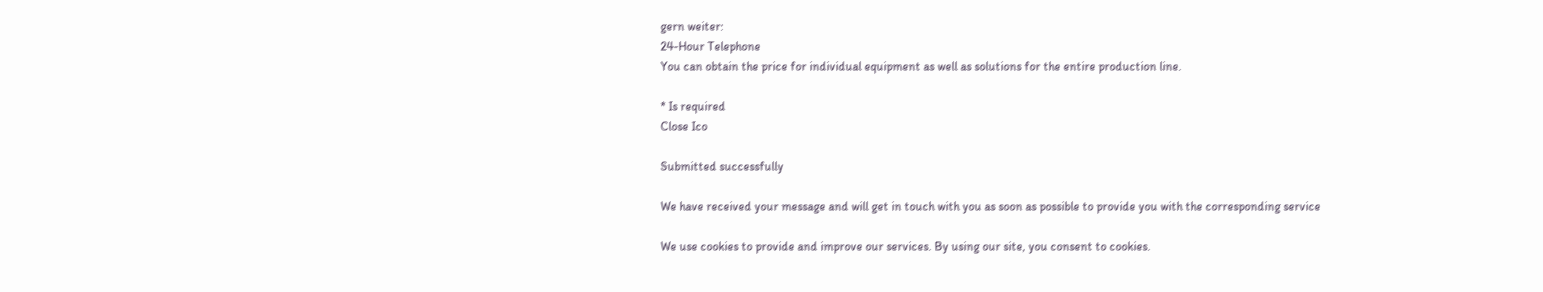gern weiter:
24-Hour Telephone
You can obtain the price for individual equipment as well as solutions for the entire production line.

* Is required
Close Ico

Submitted successfully

We have received your message and will get in touch with you as soon as possible to provide you with the corresponding service

We use cookies to provide and improve our services. By using our site, you consent to cookies.